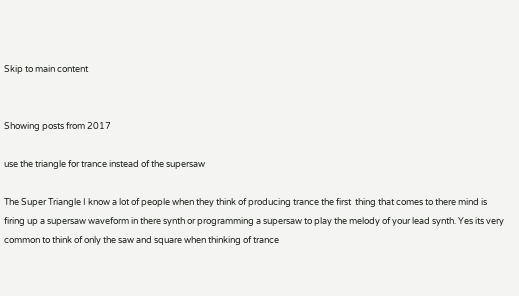Skip to main content


Showing posts from 2017

use the triangle for trance instead of the supersaw

The Super Triangle I know a lot of people when they think of producing trance the first  thing that comes to there mind is firing up a supersaw waveform in there synth or programming a supersaw to play the melody of your lead synth. Yes its very common to think of only the saw and square when thinking of trance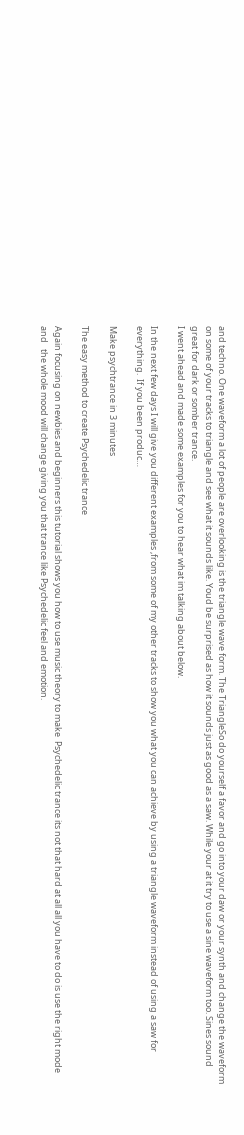and techno. One waveform a lot of people are overlooking is the triangle wave form. The TriangleSo do yourself a favor and go into your daw or your synth and change the waveform on some of your tracks to triangle and see what it sounds like. Youd be surprised as how it sounds just as good as a saw. While your at it try to use a sine waveform too. Sines sound great for dark or somber trance.
I went ahead and made some examples for you to hear what im talking about below.

In the next few days I will give you different examples ,from some of my other tracks to show you what you can achieve by using a triangle waveform instead of using a saw for everything.  If you been produc…

Make psychtrance in 3 minutes

The easy method to create Psychedelic trance

Again focusing on newbies and beginners this tutorial shows you how to use music theory to make  Psychedelic trance its not that hard at all all you have to do is use the right mode and   the whole mood will change giving you that trance like Psychedelic feel and emotion.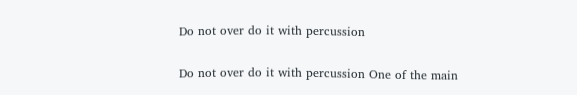Do not over do it with percussion

Do not over do it with percussion One of the main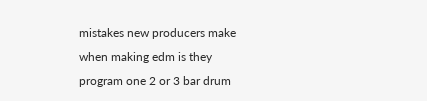mistakes new producers make when making edm is they program one 2 or 3 bar drum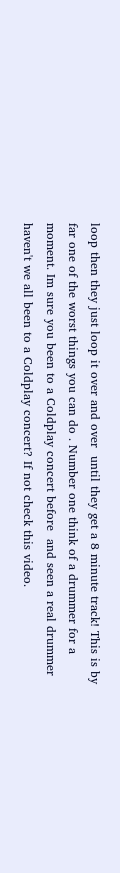loop then they just loop it over and over  until they get a 8 minute track! This is by far one of the worst things you can do . Number one think of a drummer for a moment. Im sure you been to a Coldplay concert before  and seen a real drummer haven't we all been to a Coldplay concert? If not check this video.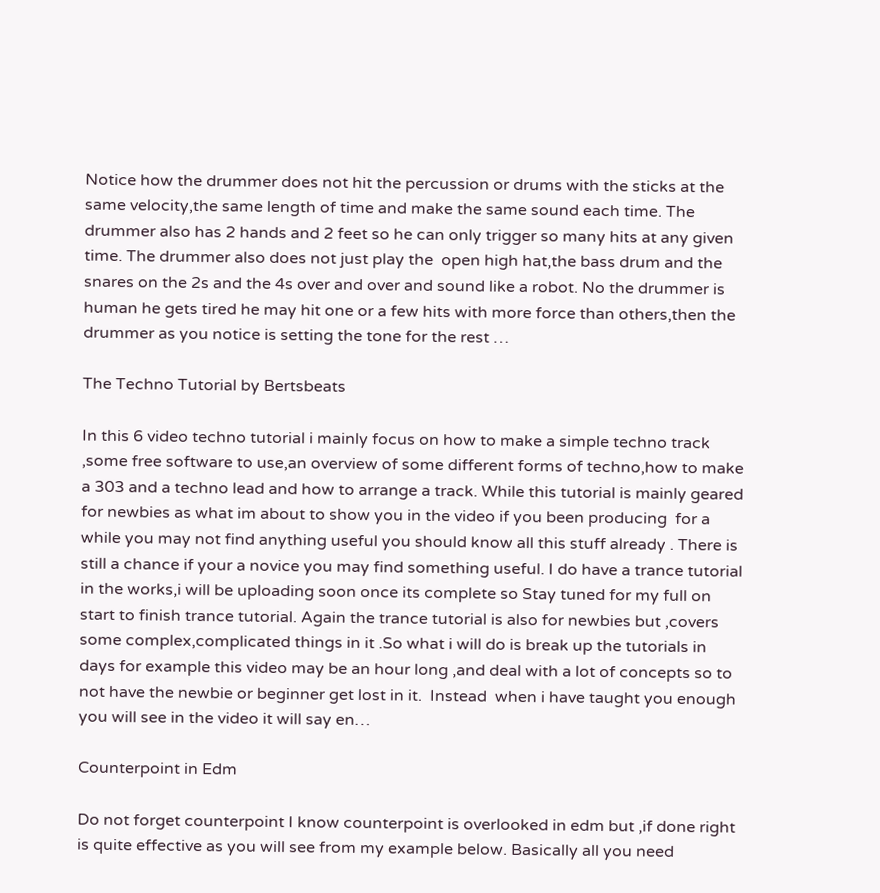Notice how the drummer does not hit the percussion or drums with the sticks at the same velocity,the same length of time and make the same sound each time. The drummer also has 2 hands and 2 feet so he can only trigger so many hits at any given time. The drummer also does not just play the  open high hat,the bass drum and the snares on the 2s and the 4s over and over and sound like a robot. No the drummer is human he gets tired he may hit one or a few hits with more force than others,then the drummer as you notice is setting the tone for the rest …

The Techno Tutorial by Bertsbeats

In this 6 video techno tutorial i mainly focus on how to make a simple techno track ,some free software to use,an overview of some different forms of techno,how to make a 303 and a techno lead and how to arrange a track. While this tutorial is mainly geared for newbies as what im about to show you in the video if you been producing  for a while you may not find anything useful you should know all this stuff already . There is still a chance if your a novice you may find something useful. I do have a trance tutorial in the works,i will be uploading soon once its complete so Stay tuned for my full on start to finish trance tutorial. Again the trance tutorial is also for newbies but ,covers some complex,complicated things in it .So what i will do is break up the tutorials in days for example this video may be an hour long ,and deal with a lot of concepts so to not have the newbie or beginner get lost in it.  Instead  when i have taught you enough you will see in the video it will say en…

Counterpoint in Edm

Do not forget counterpoint I know counterpoint is overlooked in edm but ,if done right is quite effective as you will see from my example below. Basically all you need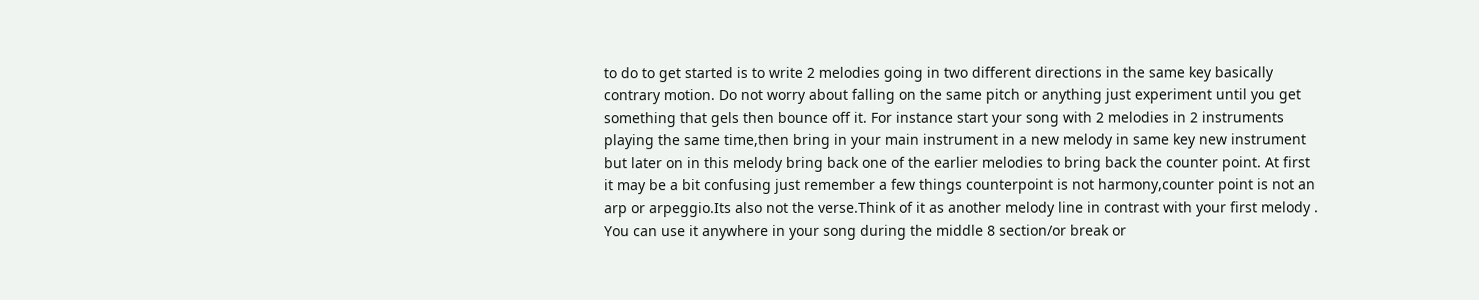to do to get started is to write 2 melodies going in two different directions in the same key basically  contrary motion. Do not worry about falling on the same pitch or anything just experiment until you get something that gels then bounce off it. For instance start your song with 2 melodies in 2 instruments playing the same time,then bring in your main instrument in a new melody in same key new instrument but later on in this melody bring back one of the earlier melodies to bring back the counter point. At first it may be a bit confusing just remember a few things counterpoint is not harmony,counter point is not an arp or arpeggio.Its also not the verse.Think of it as another melody line in contrast with your first melody . You can use it anywhere in your song during the middle 8 section/or break or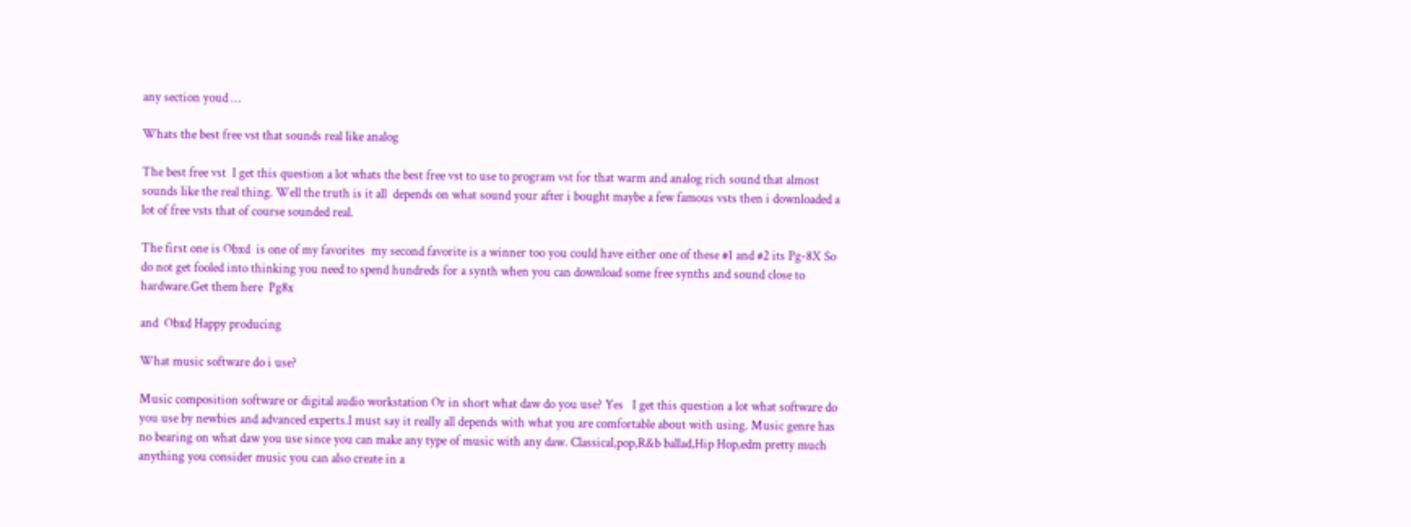any section youd …

Whats the best free vst that sounds real like analog

The best free vst  I get this question a lot whats the best free vst to use to program vst for that warm and analog rich sound that almost sounds like the real thing. Well the truth is it all  depends on what sound your after i bought maybe a few famous vsts then i downloaded a lot of free vsts that of course sounded real.

The first one is Obxd  is one of my favorites  my second favorite is a winner too you could have either one of these #1 and #2 its Pg-8X So do not get fooled into thinking you need to spend hundreds for a synth when you can download some free synths and sound close to hardware.Get them here  Pg8x

and  Obxd Happy producing

What music software do i use?

Music composition software or digital audio workstation Or in short what daw do you use? Yes   I get this question a lot what software do you use by newbies and advanced experts.I must say it really all depends with what you are comfortable about with using. Music genre has no bearing on what daw you use since you can make any type of music with any daw. Classical,pop,R&b ballad,Hip Hop,edm pretty much anything you consider music you can also create in a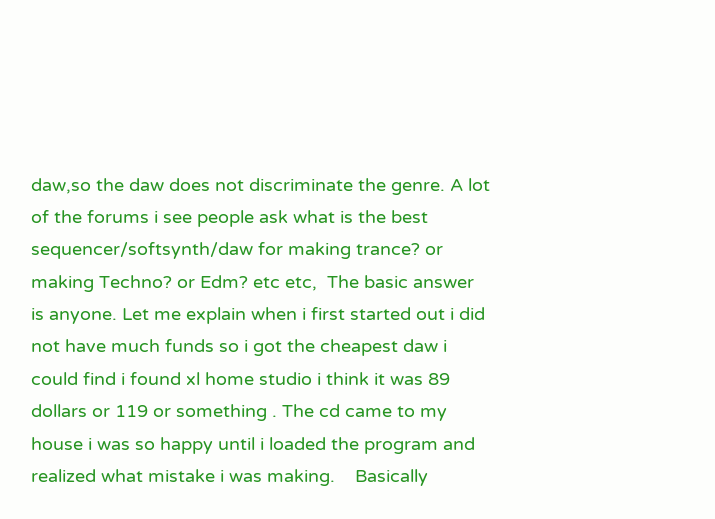daw,so the daw does not discriminate the genre. A lot of the forums i see people ask what is the best sequencer/softsynth/daw for making trance? or making Techno? or Edm? etc etc,  The basic answer is anyone. Let me explain when i first started out i did not have much funds so i got the cheapest daw i could find i found xl home studio i think it was 89 dollars or 119 or something . The cd came to my house i was so happy until i loaded the program and  realized what mistake i was making.    Basically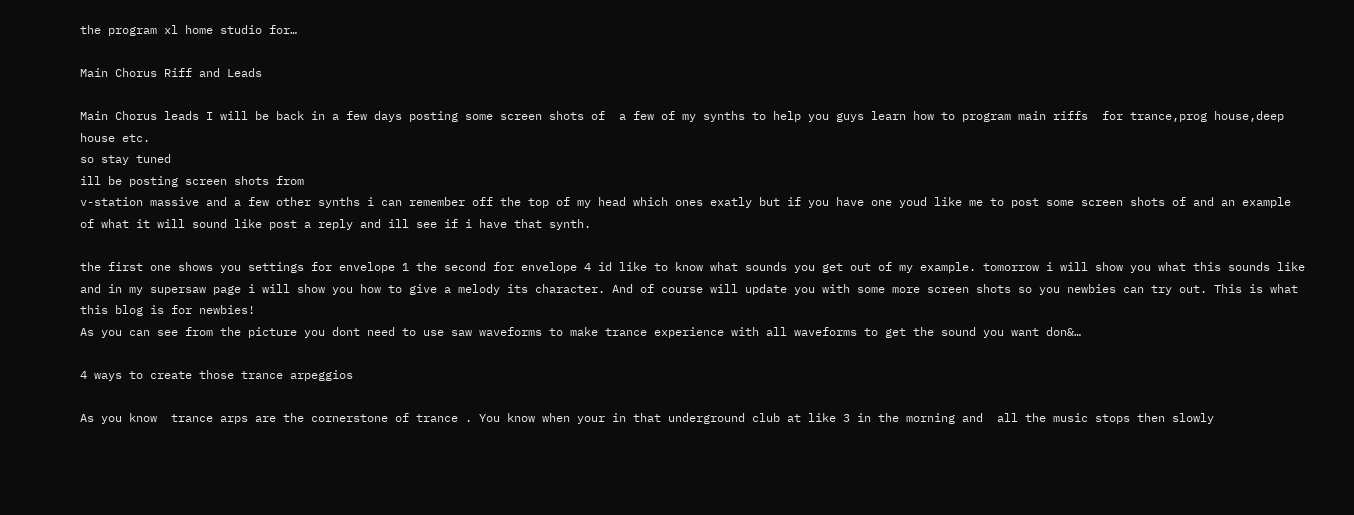the program xl home studio for…

Main Chorus Riff and Leads

Main Chorus leads I will be back in a few days posting some screen shots of  a few of my synths to help you guys learn how to program main riffs  for trance,prog house,deep house etc.
so stay tuned
ill be posting screen shots from
v-station massive and a few other synths i can remember off the top of my head which ones exatly but if you have one youd like me to post some screen shots of and an example of what it will sound like post a reply and ill see if i have that synth.

the first one shows you settings for envelope 1 the second for envelope 4 id like to know what sounds you get out of my example. tomorrow i will show you what this sounds like and in my supersaw page i will show you how to give a melody its character. And of course will update you with some more screen shots so you newbies can try out. This is what this blog is for newbies!
As you can see from the picture you dont need to use saw waveforms to make trance experience with all waveforms to get the sound you want don&…

4 ways to create those trance arpeggios

As you know  trance arps are the cornerstone of trance . You know when your in that underground club at like 3 in the morning and  all the music stops then slowly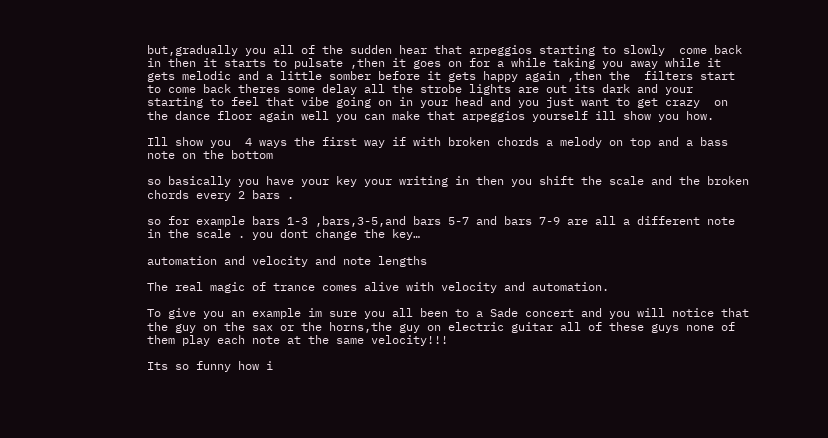but,gradually you all of the sudden hear that arpeggios starting to slowly  come back in then it starts to pulsate ,then it goes on for a while taking you away while it gets melodic and a little somber before it gets happy again ,then the  filters start to come back theres some delay all the strobe lights are out its dark and your starting to feel that vibe going on in your head and you just want to get crazy  on the dance floor again well you can make that arpeggios yourself ill show you how.

Ill show you  4 ways the first way if with broken chords a melody on top and a bass note on the bottom

so basically you have your key your writing in then you shift the scale and the broken chords every 2 bars .

so for example bars 1-3 ,bars,3-5,and bars 5-7 and bars 7-9 are all a different note in the scale . you dont change the key…

automation and velocity and note lengths

The real magic of trance comes alive with velocity and automation.

To give you an example im sure you all been to a Sade concert and you will notice that the guy on the sax or the horns,the guy on electric guitar all of these guys none of them play each note at the same velocity!!!

Its so funny how i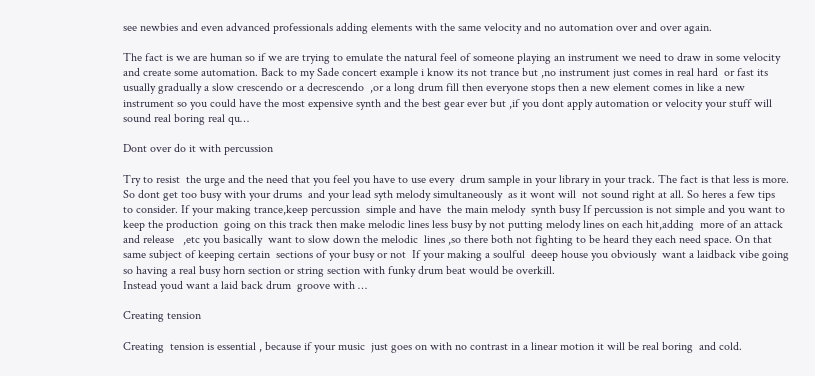see newbies and even advanced professionals adding elements with the same velocity and no automation over and over again.

The fact is we are human so if we are trying to emulate the natural feel of someone playing an instrument we need to draw in some velocity  and create some automation. Back to my Sade concert example i know its not trance but ,no instrument just comes in real hard  or fast its usually gradually a slow crescendo or a decrescendo  ,or a long drum fill then everyone stops then a new element comes in like a new instrument so you could have the most expensive synth and the best gear ever but ,if you dont apply automation or velocity your stuff will sound real boring real qu…

Dont over do it with percussion

Try to resist  the urge and the need that you feel you have to use every  drum sample in your library in your track. The fact is that less is more. So dont get too busy with your drums  and your lead syth melody simultaneously  as it wont will  not sound right at all. So heres a few tips  to consider. If your making trance,keep percussion  simple and have  the main melody  synth busy If percussion is not simple and you want to keep the production  going on this track then make melodic lines less busy by not putting melody lines on each hit,adding  more of an attack  and release   ,etc you basically  want to slow down the melodic  lines ,so there both not fighting to be heard they each need space. On that same subject of keeping certain  sections of your busy or not  If your making a soulful  deeep house you obviously  want a laidback vibe going so having a real busy horn section or string section with funky drum beat would be overkill.
Instead youd want a laid back drum  groove with …

Creating tension

Creating  tension is essential , because if your music  just goes on with no contrast in a linear motion it will be real boring  and cold.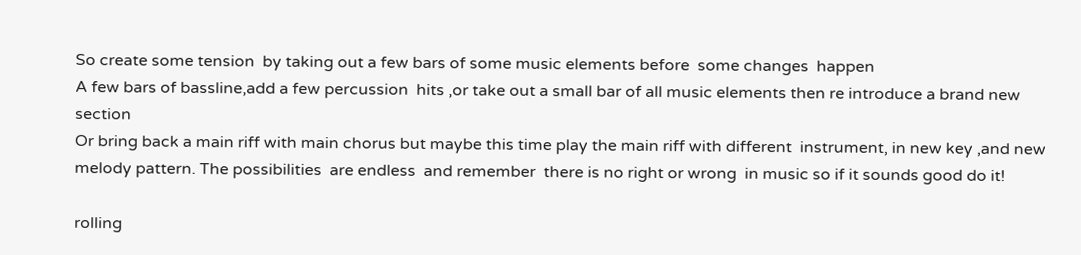So create some tension  by taking out a few bars of some music elements before  some changes  happen
A few bars of bassline,add a few percussion  hits ,or take out a small bar of all music elements then re introduce a brand new section
Or bring back a main riff with main chorus but maybe this time play the main riff with different  instrument, in new key ,and new melody pattern. The possibilities  are endless  and remember  there is no right or wrong  in music so if it sounds good do it!

rolling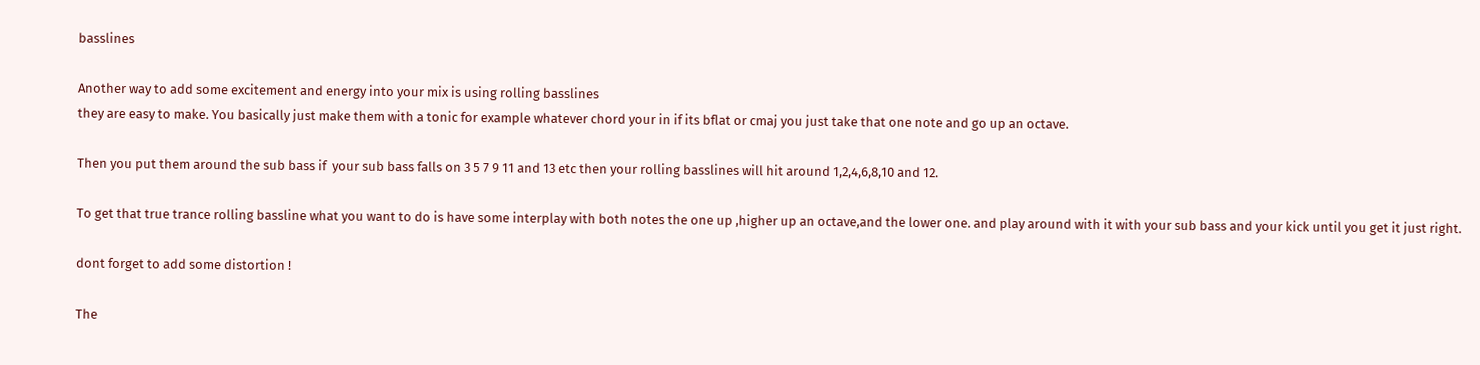basslines

Another way to add some excitement and energy into your mix is using rolling basslines
they are easy to make. You basically just make them with a tonic for example whatever chord your in if its bflat or cmaj you just take that one note and go up an octave.

Then you put them around the sub bass if  your sub bass falls on 3 5 7 9 11 and 13 etc then your rolling basslines will hit around 1,2,4,6,8,10 and 12.

To get that true trance rolling bassline what you want to do is have some interplay with both notes the one up ,higher up an octave,and the lower one. and play around with it with your sub bass and your kick until you get it just right.

dont forget to add some distortion !

The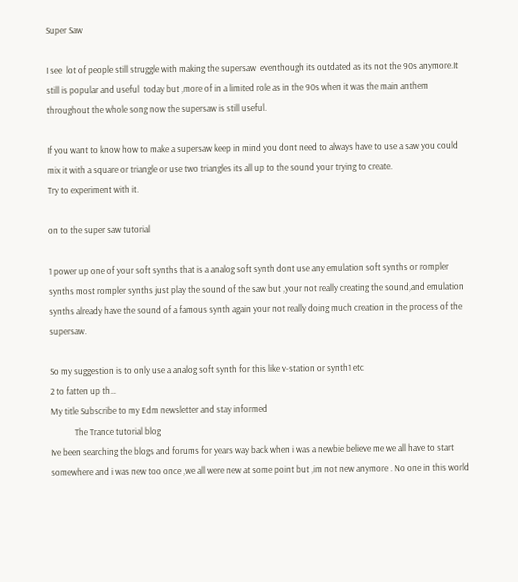Super Saw

I see  lot of people still struggle with making the supersaw  eventhough its outdated as its not the 90s anymore.It still is popular and useful  today but ,more of in a limited role as in the 90s when it was the main anthem throughout the whole song now the supersaw is still useful.

If you want to know how to make a supersaw keep in mind you dont need to always have to use a saw you could mix it with a square or triangle or use two triangles its all up to the sound your trying to create.
Try to experiment with it.

on to the super saw tutorial

1 power up one of your soft synths that is a analog soft synth dont use any emulation soft synths or rompler synths most rompler synths just play the sound of the saw but ,your not really creating the sound,and emulation synths already have the sound of a famous synth again your not really doing much creation in the process of the supersaw.

So my suggestion is to only use a analog soft synth for this like v-station or synth1 etc
2 to fatten up th…
My title Subscribe to my Edm newsletter and stay informed
            The Trance tutorial blog
Ive been searching the blogs and forums for years way back when i was a newbie believe me we all have to start somewhere and i was new too once ,we all were new at some point but ,im not new anymore . No one in this world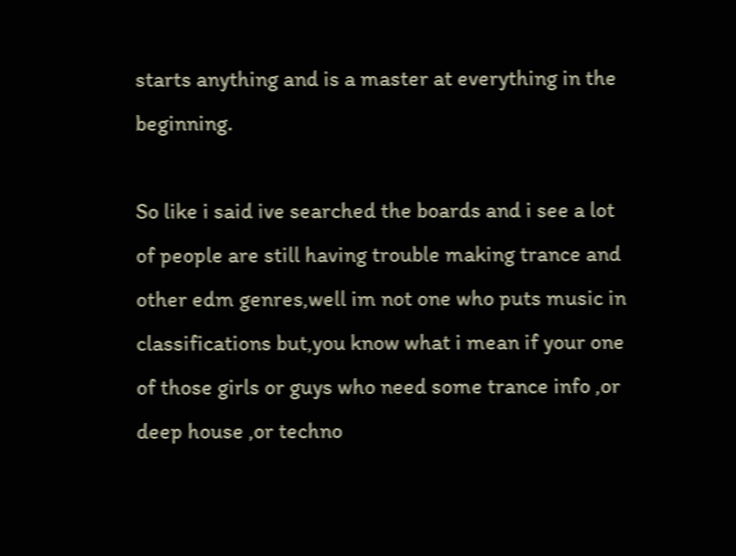starts anything and is a master at everything in the beginning.

So like i said ive searched the boards and i see a lot of people are still having trouble making trance and other edm genres,well im not one who puts music in classifications but,you know what i mean if your one of those girls or guys who need some trance info ,or deep house ,or techno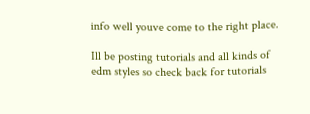info well youve come to the right place.

Ill be posting tutorials and all kinds of edm styles so check back for tutorials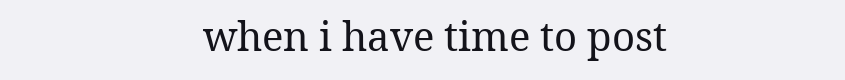when i have time to post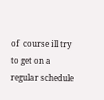of  course ill try to get on a regular schedule